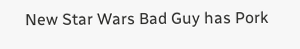New Star Wars Bad Guy has Pork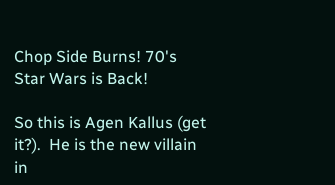Chop Side Burns! 70's Star Wars is Back!

So this is Agen Kallus (get it?).  He is the new villain in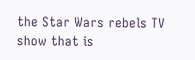the Star Wars rebels TV show that is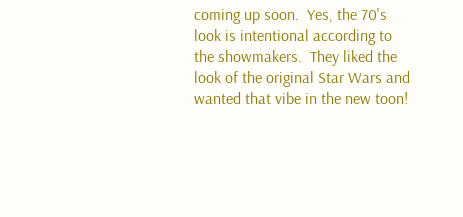coming up soon.  Yes, the 70's look is intentional according to the showmakers.  They liked the look of the original Star Wars and wanted that vibe in the new toon!